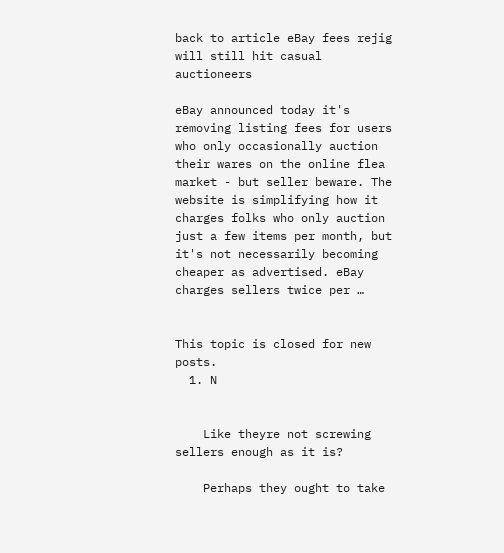back to article eBay fees rejig will still hit casual auctioneers

eBay announced today it's removing listing fees for users who only occasionally auction their wares on the online flea market - but seller beware. The website is simplifying how it charges folks who only auction just a few items per month, but it's not necessarily becoming cheaper as advertised. eBay charges sellers twice per …


This topic is closed for new posts.
  1. N


    Like theyre not screwing sellers enough as it is?

    Perhaps they ought to take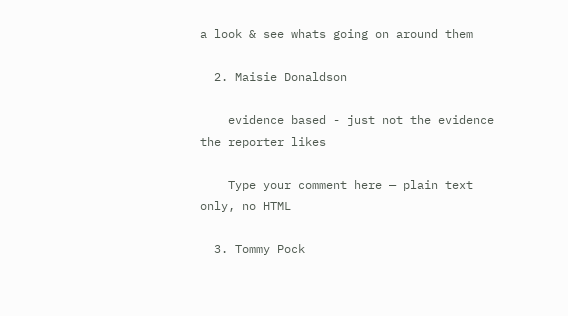a look & see whats going on around them

  2. Maisie Donaldson

    evidence based - just not the evidence the reporter likes

    Type your comment here — plain text only, no HTML

  3. Tommy Pock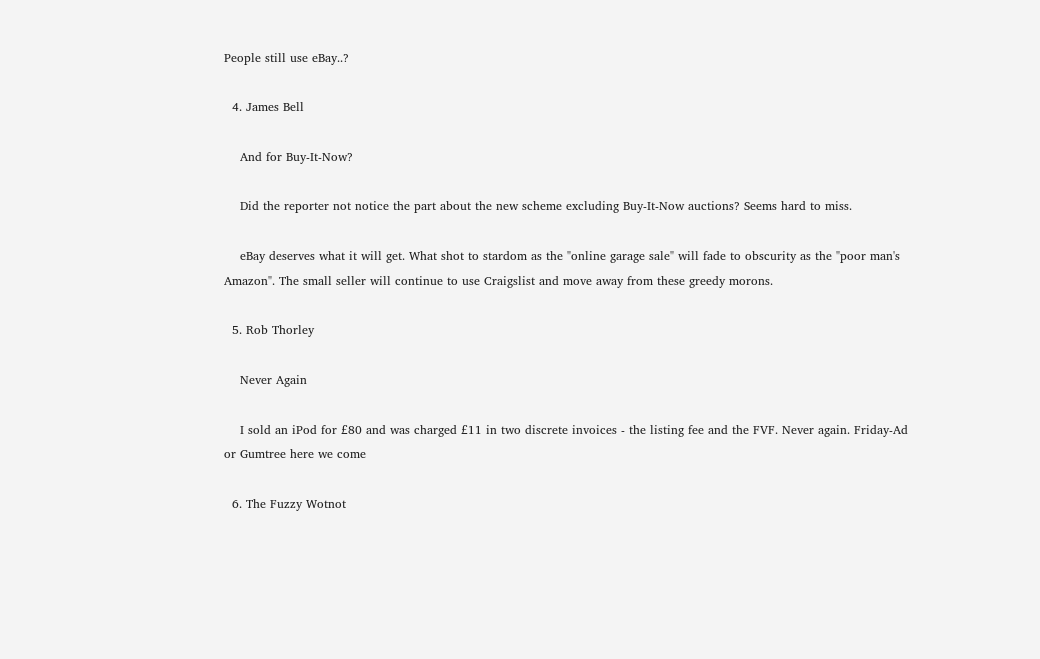People still use eBay..?

  4. James Bell

    And for Buy-It-Now?

    Did the reporter not notice the part about the new scheme excluding Buy-It-Now auctions? Seems hard to miss.

    eBay deserves what it will get. What shot to stardom as the "online garage sale" will fade to obscurity as the "poor man's Amazon". The small seller will continue to use Craigslist and move away from these greedy morons.

  5. Rob Thorley

    Never Again

    I sold an iPod for £80 and was charged £11 in two discrete invoices - the listing fee and the FVF. Never again. Friday-Ad or Gumtree here we come

  6. The Fuzzy Wotnot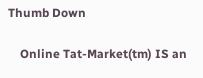Thumb Down

    Online Tat-Market(tm) IS an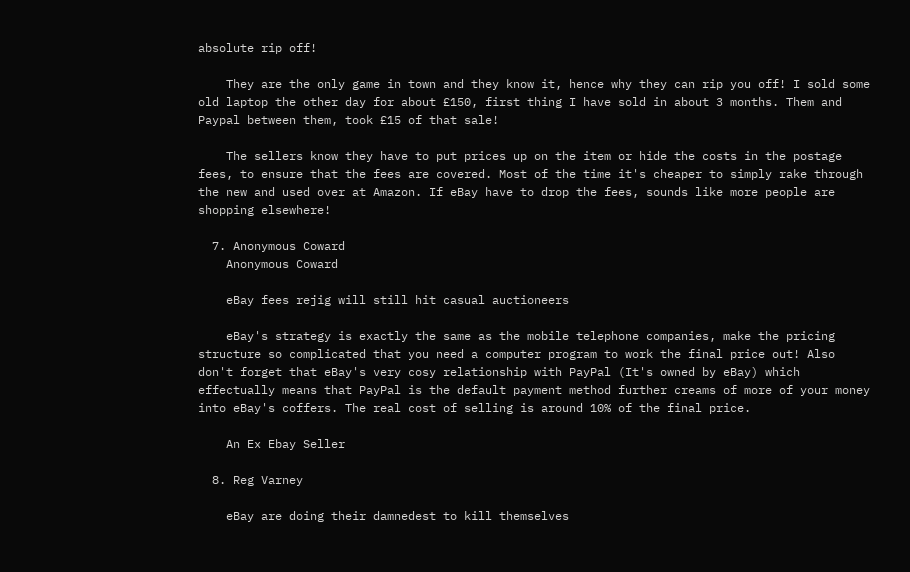absolute rip off!

    They are the only game in town and they know it, hence why they can rip you off! I sold some old laptop the other day for about £150, first thing I have sold in about 3 months. Them and Paypal between them, took £15 of that sale!

    The sellers know they have to put prices up on the item or hide the costs in the postage fees, to ensure that the fees are covered. Most of the time it's cheaper to simply rake through the new and used over at Amazon. If eBay have to drop the fees, sounds like more people are shopping elsewhere!

  7. Anonymous Coward
    Anonymous Coward

    eBay fees rejig will still hit casual auctioneers

    eBay's strategy is exactly the same as the mobile telephone companies, make the pricing structure so complicated that you need a computer program to work the final price out! Also don't forget that eBay's very cosy relationship with PayPal (It's owned by eBay) which effectually means that PayPal is the default payment method further creams of more of your money into eBay's coffers. The real cost of selling is around 10% of the final price.

    An Ex Ebay Seller

  8. Reg Varney

    eBay are doing their damnedest to kill themselves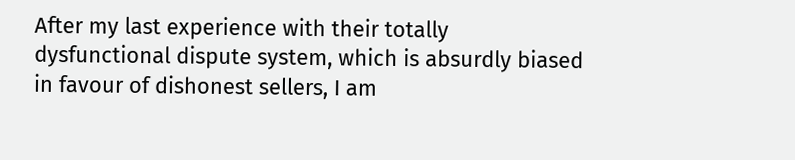After my last experience with their totally dysfunctional dispute system, which is absurdly biased in favour of dishonest sellers, I am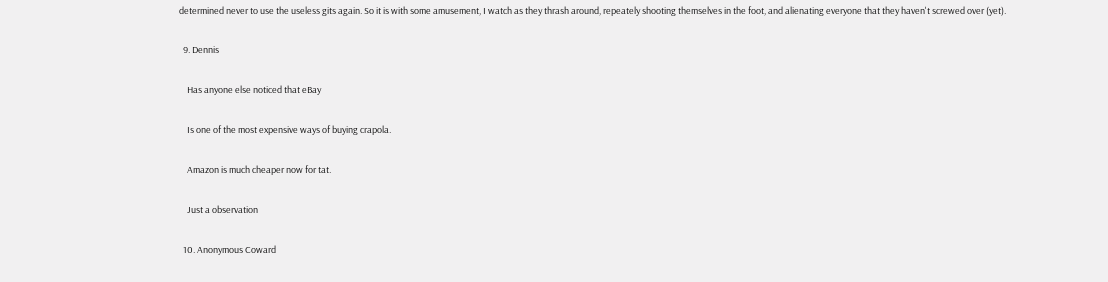determined never to use the useless gits again. So it is with some amusement, I watch as they thrash around, repeately shooting themselves in the foot, and alienating everyone that they haven't screwed over (yet).

  9. Dennis

    Has anyone else noticed that eBay

    Is one of the most expensive ways of buying crapola.

    Amazon is much cheaper now for tat.

    Just a observation

  10. Anonymous Coward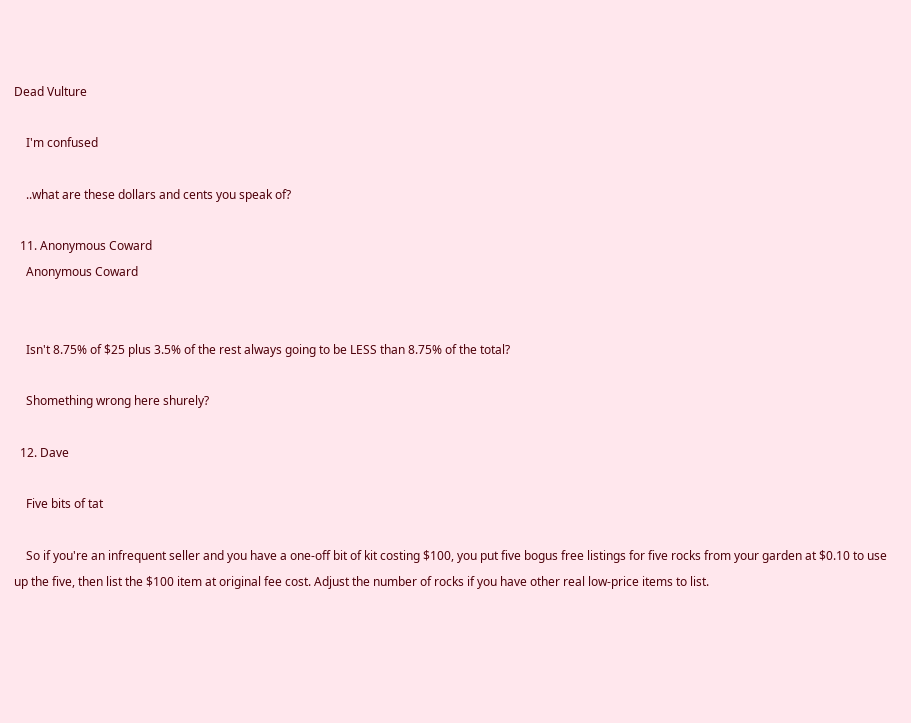Dead Vulture

    I'm confused

    ..what are these dollars and cents you speak of?

  11. Anonymous Coward
    Anonymous Coward


    Isn't 8.75% of $25 plus 3.5% of the rest always going to be LESS than 8.75% of the total?

    Shomething wrong here shurely?

  12. Dave

    Five bits of tat

    So if you're an infrequent seller and you have a one-off bit of kit costing $100, you put five bogus free listings for five rocks from your garden at $0.10 to use up the five, then list the $100 item at original fee cost. Adjust the number of rocks if you have other real low-price items to list.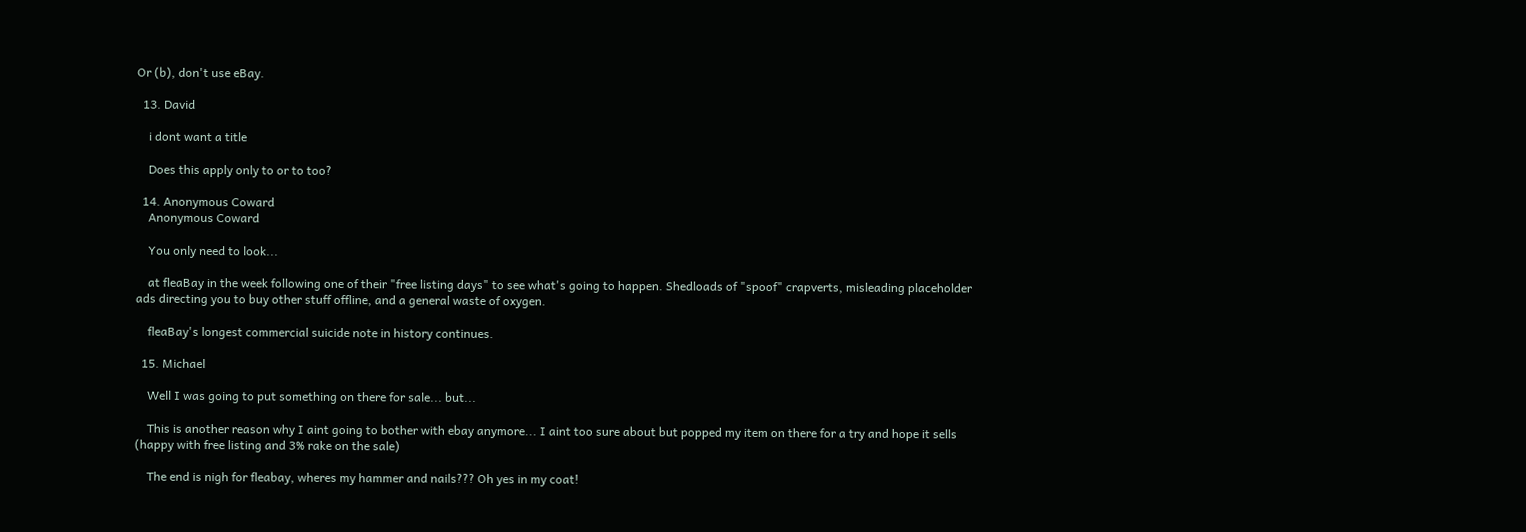Or (b), don't use eBay.

  13. David

    i dont want a title

    Does this apply only to or to too?

  14. Anonymous Coward
    Anonymous Coward

    You only need to look...

    at fleaBay in the week following one of their "free listing days" to see what's going to happen. Shedloads of "spoof" crapverts, misleading placeholder ads directing you to buy other stuff offline, and a general waste of oxygen.

    fleaBay's longest commercial suicide note in history continues.

  15. Michael

    Well I was going to put something on there for sale... but...

    This is another reason why I aint going to bother with ebay anymore... I aint too sure about but popped my item on there for a try and hope it sells (happy with free listing and 3% rake on the sale)

    The end is nigh for fleabay, wheres my hammer and nails??? Oh yes in my coat!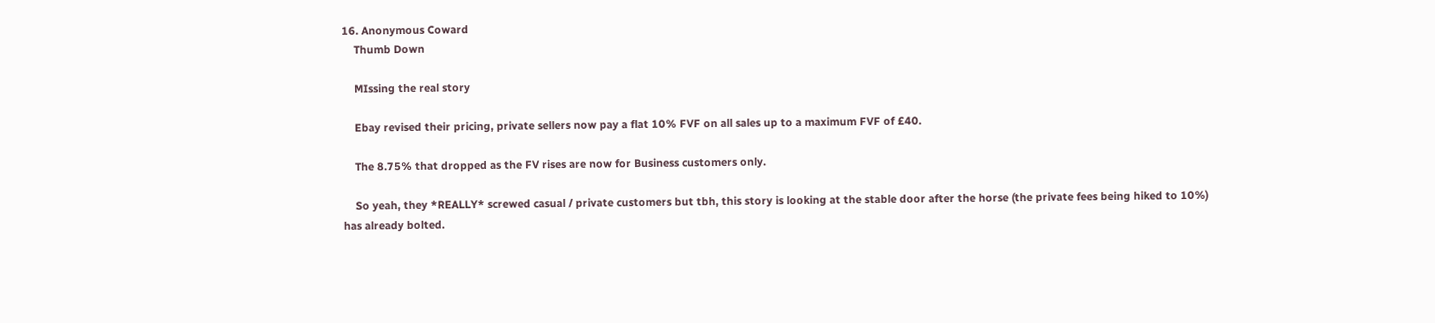16. Anonymous Coward
    Thumb Down

    MIssing the real story

    Ebay revised their pricing, private sellers now pay a flat 10% FVF on all sales up to a maximum FVF of £40.

    The 8.75% that dropped as the FV rises are now for Business customers only.

    So yeah, they *REALLY* screwed casual / private customers but tbh, this story is looking at the stable door after the horse (the private fees being hiked to 10%) has already bolted.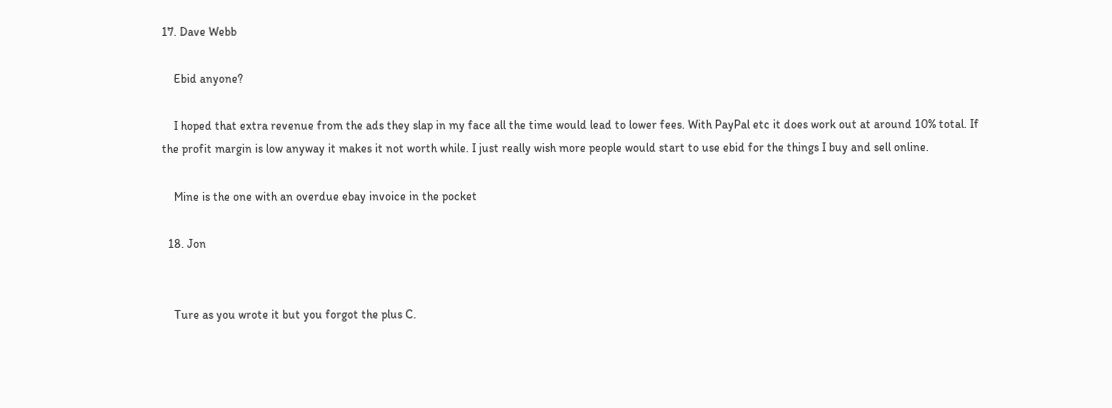17. Dave Webb

    Ebid anyone?

    I hoped that extra revenue from the ads they slap in my face all the time would lead to lower fees. With PayPal etc it does work out at around 10% total. If the profit margin is low anyway it makes it not worth while. I just really wish more people would start to use ebid for the things I buy and sell online.

    Mine is the one with an overdue ebay invoice in the pocket

  18. Jon


    Ture as you wrote it but you forgot the plus C.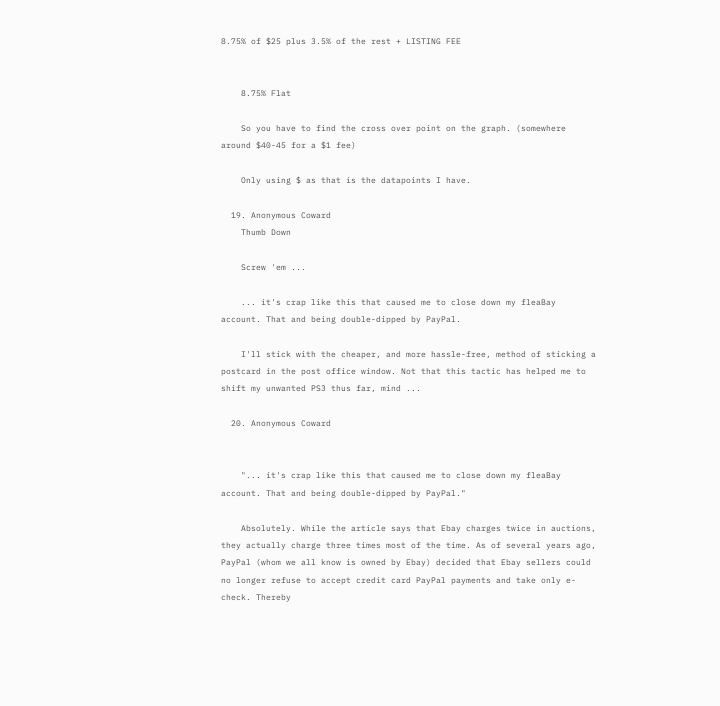8.75% of $25 plus 3.5% of the rest + LISTING FEE


    8.75% Flat

    So you have to find the cross over point on the graph. (somewhere around $40-45 for a $1 fee)

    Only using $ as that is the datapoints I have.

  19. Anonymous Coward
    Thumb Down

    Screw 'em ...

    ... it's crap like this that caused me to close down my fleaBay account. That and being double-dipped by PayPal.

    I'll stick with the cheaper, and more hassle-free, method of sticking a postcard in the post office window. Not that this tactic has helped me to shift my unwanted PS3 thus far, mind ...

  20. Anonymous Coward


    "... it's crap like this that caused me to close down my fleaBay account. That and being double-dipped by PayPal."

    Absolutely. While the article says that Ebay charges twice in auctions, they actually charge three times most of the time. As of several years ago, PayPal (whom we all know is owned by Ebay) decided that Ebay sellers could no longer refuse to accept credit card PayPal payments and take only e-check. Thereby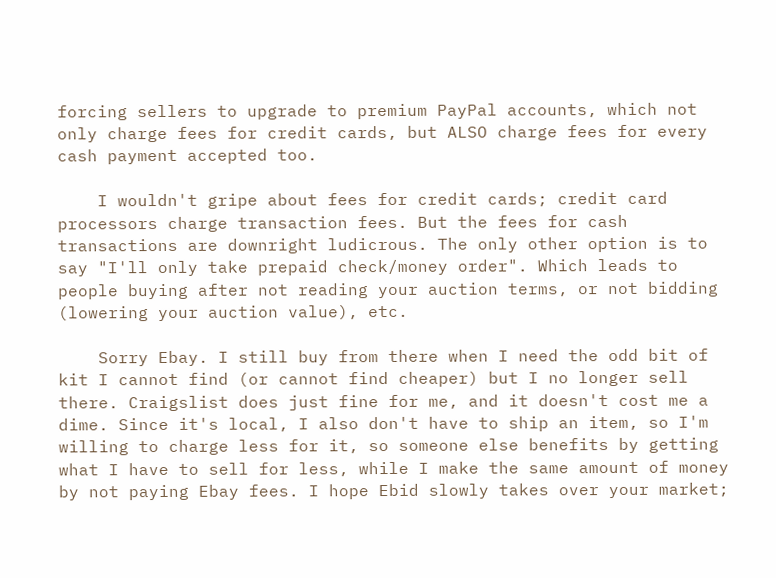forcing sellers to upgrade to premium PayPal accounts, which not only charge fees for credit cards, but ALSO charge fees for every cash payment accepted too.

    I wouldn't gripe about fees for credit cards; credit card processors charge transaction fees. But the fees for cash transactions are downright ludicrous. The only other option is to say "I'll only take prepaid check/money order". Which leads to people buying after not reading your auction terms, or not bidding (lowering your auction value), etc.

    Sorry Ebay. I still buy from there when I need the odd bit of kit I cannot find (or cannot find cheaper) but I no longer sell there. Craigslist does just fine for me, and it doesn't cost me a dime. Since it's local, I also don't have to ship an item, so I'm willing to charge less for it, so someone else benefits by getting what I have to sell for less, while I make the same amount of money by not paying Ebay fees. I hope Ebid slowly takes over your market;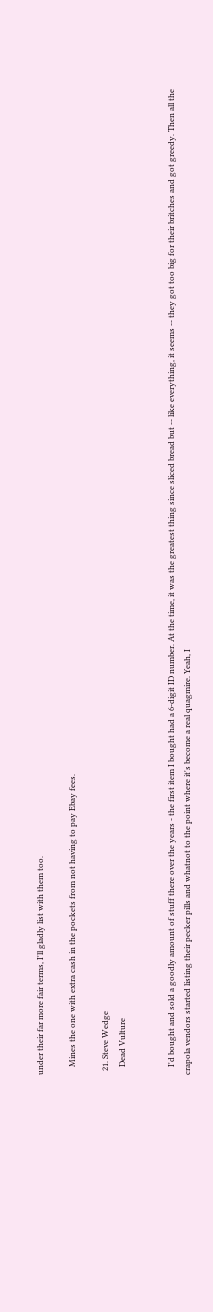under their far more fair terms, I'll gladly list with them too.

    Mines the one with extra cash in the pockets from not having to pay Ebay fees.

  21. Steve Wedge
    Dead Vulture


    I'd bought and sold a goodly amount of stuff there over the years - the first item I bought had a 6-digit ID number. At the time, it was the greatest thing since sliced bread but -- like everything, it seems -- they got too big for their britches and got greedy. Then all the crapola vendors started listing their pecker pills and whatnot to the point where it's become a real quagmire. Yeah, I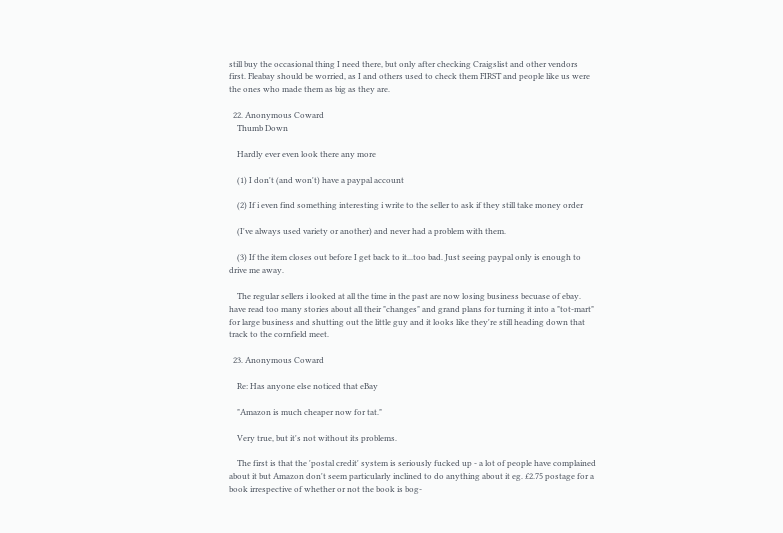still buy the occasional thing I need there, but only after checking Craigslist and other vendors first. Fleabay should be worried, as I and others used to check them FIRST and people like us were the ones who made them as big as they are.

  22. Anonymous Coward
    Thumb Down

    Hardly ever even look there any more

    (1) I don't (and won't) have a paypal account

    (2) If i even find something interesting i write to the seller to ask if they still take money order

    (I've always used variety or another) and never had a problem with them.

    (3) If the item closes out before I get back to it...too bad. Just seeing paypal only is enough to drive me away.

    The regular sellers i looked at all the time in the past are now losing business becuase of ebay. have read too many stories about all their "changes" and grand plans for turning it into a "tot-mart" for large business and shutting out the little guy and it looks like they're still heading down that track to the cornfield meet.

  23. Anonymous Coward

    Re: Has anyone else noticed that eBay

    "Amazon is much cheaper now for tat."

    Very true, but it's not without its problems.

    The first is that the 'postal credit' system is seriously fucked up - a lot of people have complained about it but Amazon don't seem particularly inclined to do anything about it eg. £2.75 postage for a book irrespective of whether or not the book is bog-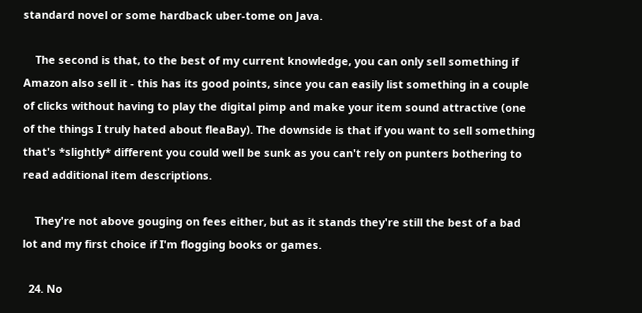standard novel or some hardback uber-tome on Java.

    The second is that, to the best of my current knowledge, you can only sell something if Amazon also sell it - this has its good points, since you can easily list something in a couple of clicks without having to play the digital pimp and make your item sound attractive (one of the things I truly hated about fleaBay). The downside is that if you want to sell something that's *slightly* different you could well be sunk as you can't rely on punters bothering to read additional item descriptions.

    They're not above gouging on fees either, but as it stands they're still the best of a bad lot and my first choice if I'm flogging books or games.

  24. No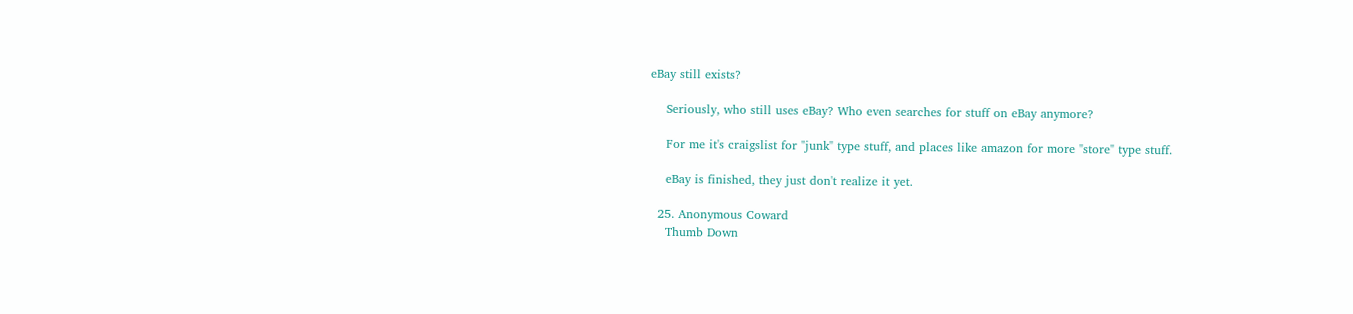eBay still exists?

    Seriously, who still uses eBay? Who even searches for stuff on eBay anymore?

    For me it's craigslist for "junk" type stuff, and places like amazon for more "store" type stuff.

    eBay is finished, they just don't realize it yet.

  25. Anonymous Coward
    Thumb Down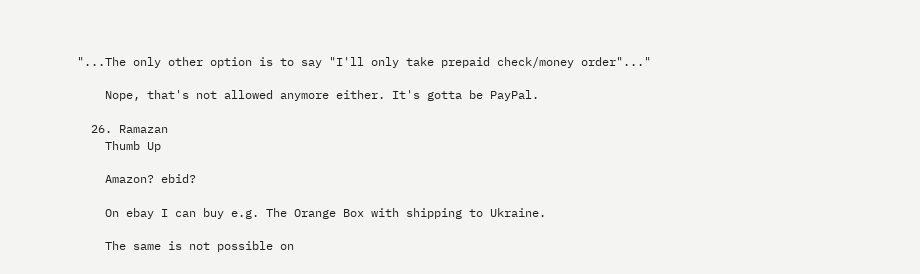"...The only other option is to say "I'll only take prepaid check/money order"..."

    Nope, that's not allowed anymore either. It's gotta be PayPal.

  26. Ramazan
    Thumb Up

    Amazon? ebid?

    On ebay I can buy e.g. The Orange Box with shipping to Ukraine.

    The same is not possible on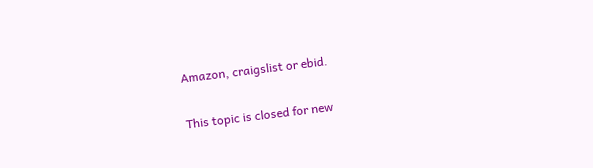Amazon, craigslist or ebid.

This topic is closed for new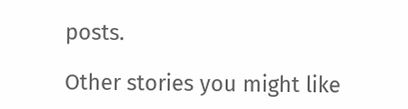posts.

Other stories you might like